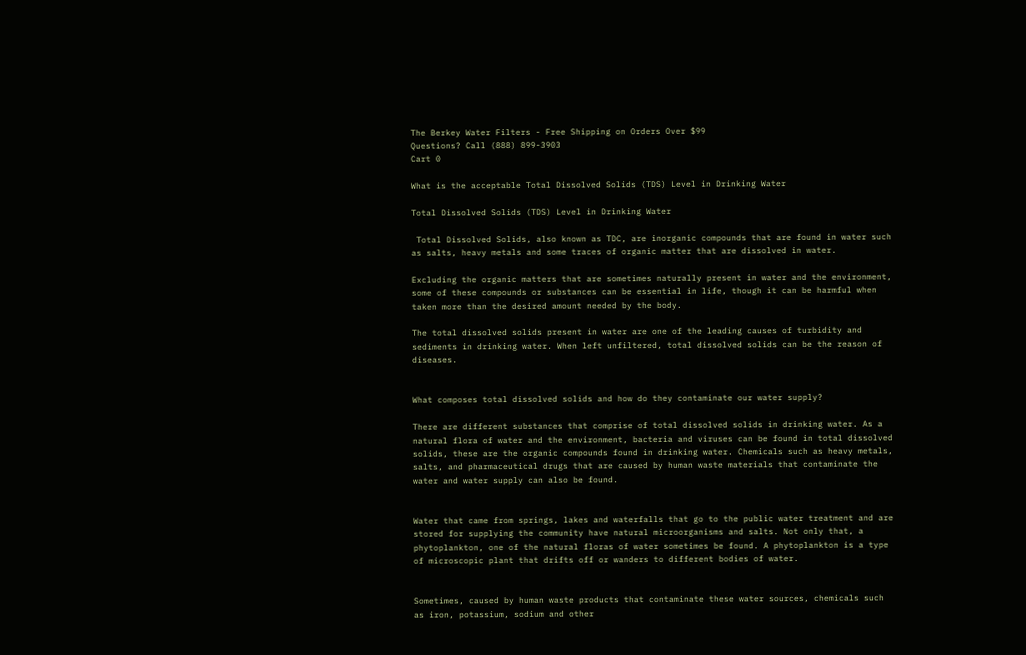The Berkey Water Filters - Free Shipping on Orders Over $99
Questions? Call (888) 899-3903
Cart 0

What is the acceptable Total Dissolved Solids (TDS) Level in Drinking Water

Total Dissolved Solids (TDS) Level in Drinking Water

 Total Dissolved Solids, also known as TDC, are inorganic compounds that are found in water such as salts, heavy metals and some traces of organic matter that are dissolved in water.

Excluding the organic matters that are sometimes naturally present in water and the environment, some of these compounds or substances can be essential in life, though it can be harmful when taken more than the desired amount needed by the body.

The total dissolved solids present in water are one of the leading causes of turbidity and sediments in drinking water. When left unfiltered, total dissolved solids can be the reason of diseases.


What composes total dissolved solids and how do they contaminate our water supply?

There are different substances that comprise of total dissolved solids in drinking water. As a natural flora of water and the environment, bacteria and viruses can be found in total dissolved solids, these are the organic compounds found in drinking water. Chemicals such as heavy metals, salts, and pharmaceutical drugs that are caused by human waste materials that contaminate the water and water supply can also be found.


Water that came from springs, lakes and waterfalls that go to the public water treatment and are stored for supplying the community have natural microorganisms and salts. Not only that, a phytoplankton, one of the natural floras of water sometimes be found. A phytoplankton is a type of microscopic plant that drifts off or wanders to different bodies of water.


Sometimes, caused by human waste products that contaminate these water sources, chemicals such as iron, potassium, sodium and other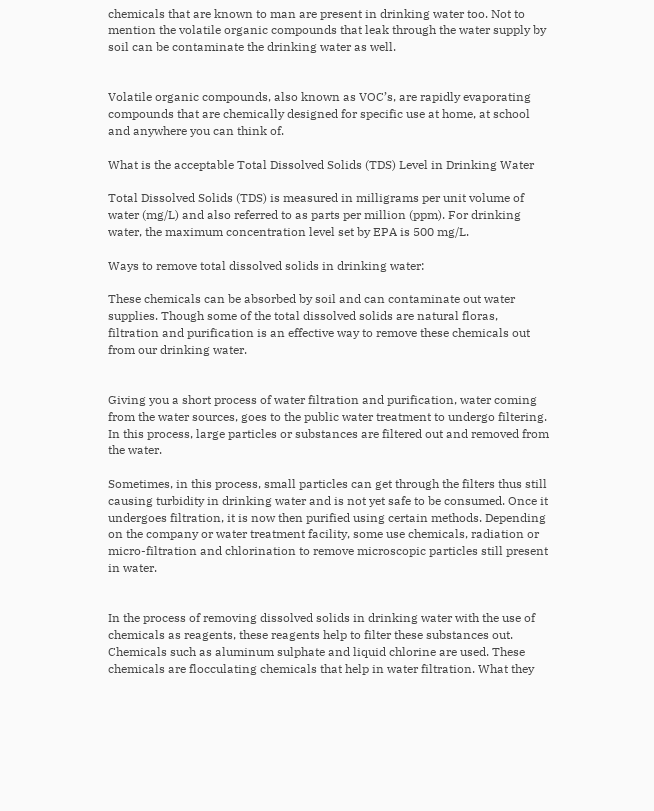chemicals that are known to man are present in drinking water too. Not to mention the volatile organic compounds that leak through the water supply by soil can be contaminate the drinking water as well.


Volatile organic compounds, also known as VOC’s, are rapidly evaporating compounds that are chemically designed for specific use at home, at school and anywhere you can think of.

What is the acceptable Total Dissolved Solids (TDS) Level in Drinking Water

Total Dissolved Solids (TDS) is measured in milligrams per unit volume of water (mg/L) and also referred to as parts per million (ppm). For drinking water, the maximum concentration level set by EPA is 500 mg/L.

Ways to remove total dissolved solids in drinking water:

These chemicals can be absorbed by soil and can contaminate out water supplies. Though some of the total dissolved solids are natural floras, filtration and purification is an effective way to remove these chemicals out from our drinking water.


Giving you a short process of water filtration and purification, water coming from the water sources, goes to the public water treatment to undergo filtering. In this process, large particles or substances are filtered out and removed from the water.

Sometimes, in this process, small particles can get through the filters thus still causing turbidity in drinking water and is not yet safe to be consumed. Once it undergoes filtration, it is now then purified using certain methods. Depending on the company or water treatment facility, some use chemicals, radiation or micro-filtration and chlorination to remove microscopic particles still present in water.


In the process of removing dissolved solids in drinking water with the use of chemicals as reagents, these reagents help to filter these substances out. Chemicals such as aluminum sulphate and liquid chlorine are used. These chemicals are flocculating chemicals that help in water filtration. What they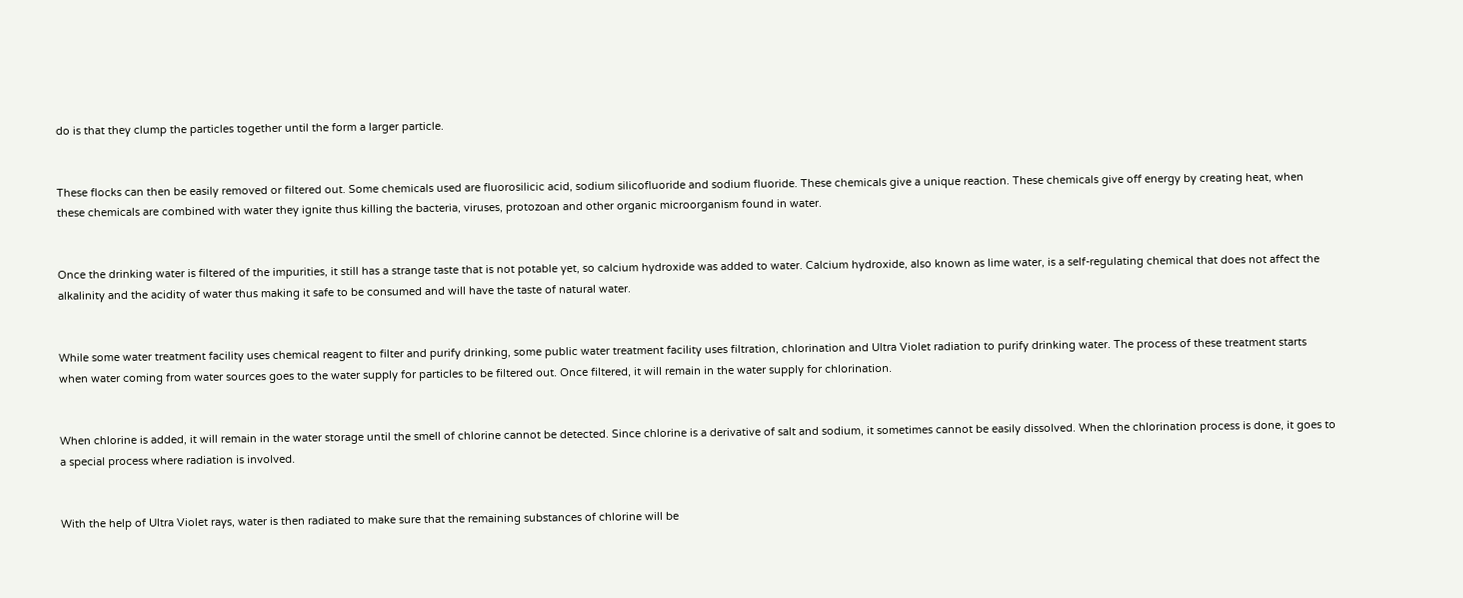do is that they clump the particles together until the form a larger particle.


These flocks can then be easily removed or filtered out. Some chemicals used are fluorosilicic acid, sodium silicofluoride and sodium fluoride. These chemicals give a unique reaction. These chemicals give off energy by creating heat, when these chemicals are combined with water they ignite thus killing the bacteria, viruses, protozoan and other organic microorganism found in water.


Once the drinking water is filtered of the impurities, it still has a strange taste that is not potable yet, so calcium hydroxide was added to water. Calcium hydroxide, also known as lime water, is a self-regulating chemical that does not affect the alkalinity and the acidity of water thus making it safe to be consumed and will have the taste of natural water.


While some water treatment facility uses chemical reagent to filter and purify drinking, some public water treatment facility uses filtration, chlorination and Ultra Violet radiation to purify drinking water. The process of these treatment starts when water coming from water sources goes to the water supply for particles to be filtered out. Once filtered, it will remain in the water supply for chlorination.


When chlorine is added, it will remain in the water storage until the smell of chlorine cannot be detected. Since chlorine is a derivative of salt and sodium, it sometimes cannot be easily dissolved. When the chlorination process is done, it goes to a special process where radiation is involved.


With the help of Ultra Violet rays, water is then radiated to make sure that the remaining substances of chlorine will be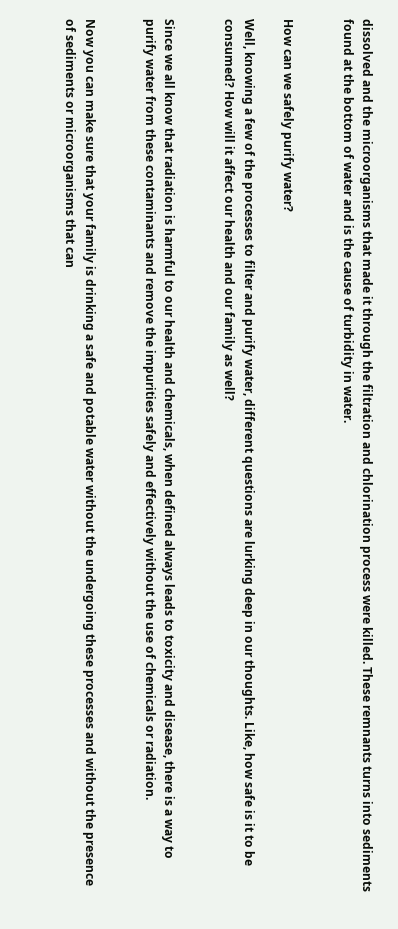dissolved and the microorganisms that made it through the filtration and chlorination process were killed. These remnants turns into sediments found at the bottom of water and is the cause of turbidity in water.


How can we safely purify water?

Well, knowing a few of the processes to filter and purify water, different questions are lurking deep in our thoughts. Like, how safe is it to be consumed? How will it affect our health and our family as well?


Since we all know that radiation is harmful to our health and chemicals, when defined always leads to toxicity and disease, there is a way to purify water from these contaminants and remove the impurities safely and effectively without the use of chemicals or radiation.


Now you can make sure that your family is drinking a safe and potable water without the undergoing these processes and without the presence of sediments or microorganisms that can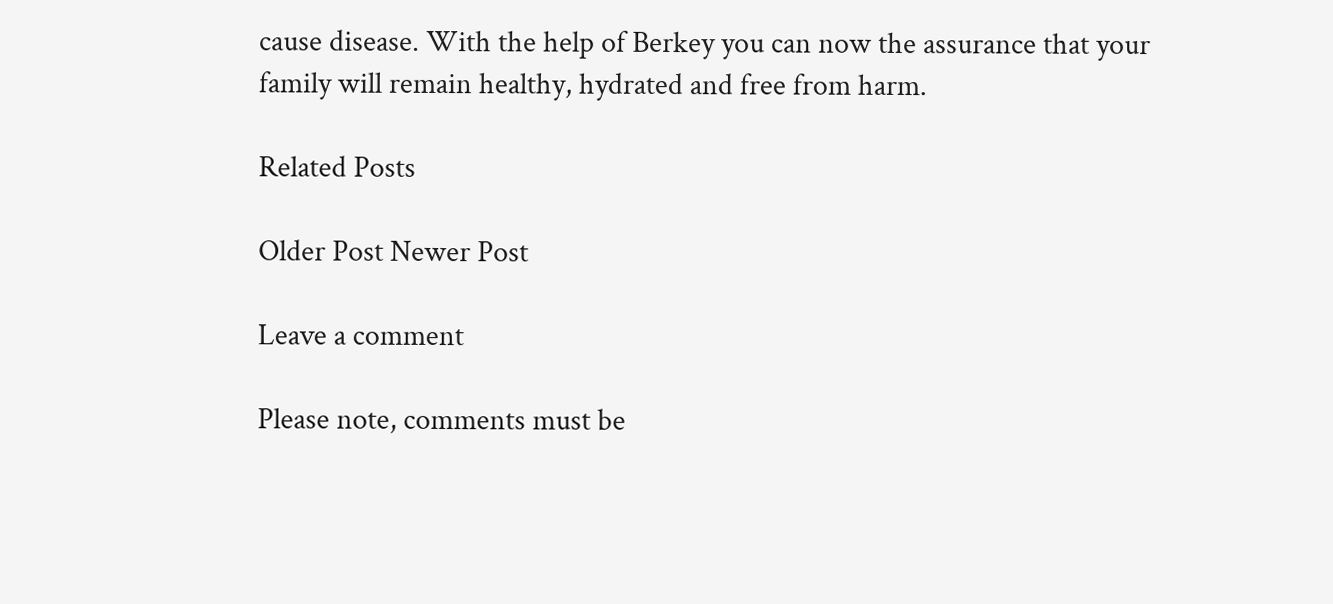cause disease. With the help of Berkey you can now the assurance that your family will remain healthy, hydrated and free from harm.

Related Posts

Older Post Newer Post

Leave a comment

Please note, comments must be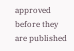approved before they are published